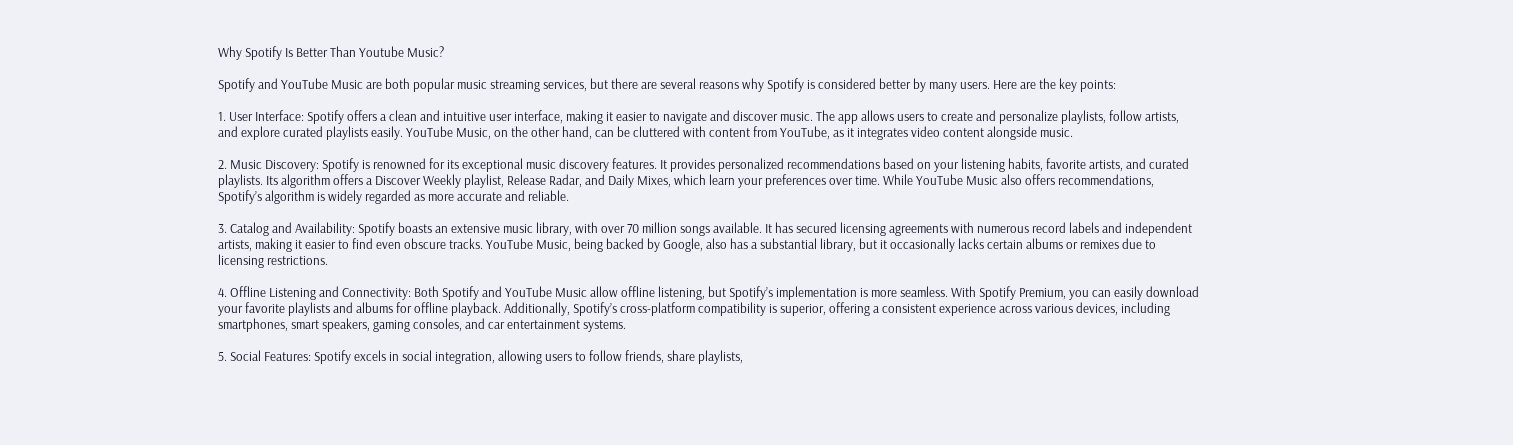Why Spotify Is Better Than Youtube Music?

Spotify and YouTube Music are both popular music streaming services, but there are several reasons why Spotify is considered better by many users. Here are the key points:

1. User Interface: Spotify offers a clean and intuitive user interface, making it easier to navigate and discover music. The app allows users to create and personalize playlists, follow artists, and explore curated playlists easily. YouTube Music, on the other hand, can be cluttered with content from YouTube, as it integrates video content alongside music.

2. Music Discovery: Spotify is renowned for its exceptional music discovery features. It provides personalized recommendations based on your listening habits, favorite artists, and curated playlists. Its algorithm offers a Discover Weekly playlist, Release Radar, and Daily Mixes, which learn your preferences over time. While YouTube Music also offers recommendations, Spotify’s algorithm is widely regarded as more accurate and reliable.

3. Catalog and Availability: Spotify boasts an extensive music library, with over 70 million songs available. It has secured licensing agreements with numerous record labels and independent artists, making it easier to find even obscure tracks. YouTube Music, being backed by Google, also has a substantial library, but it occasionally lacks certain albums or remixes due to licensing restrictions.

4. Offline Listening and Connectivity: Both Spotify and YouTube Music allow offline listening, but Spotify’s implementation is more seamless. With Spotify Premium, you can easily download your favorite playlists and albums for offline playback. Additionally, Spotify’s cross-platform compatibility is superior, offering a consistent experience across various devices, including smartphones, smart speakers, gaming consoles, and car entertainment systems.

5. Social Features: Spotify excels in social integration, allowing users to follow friends, share playlists,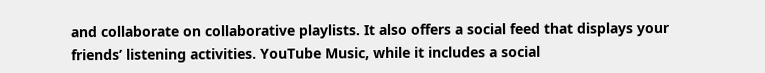and collaborate on collaborative playlists. It also offers a social feed that displays your friends’ listening activities. YouTube Music, while it includes a social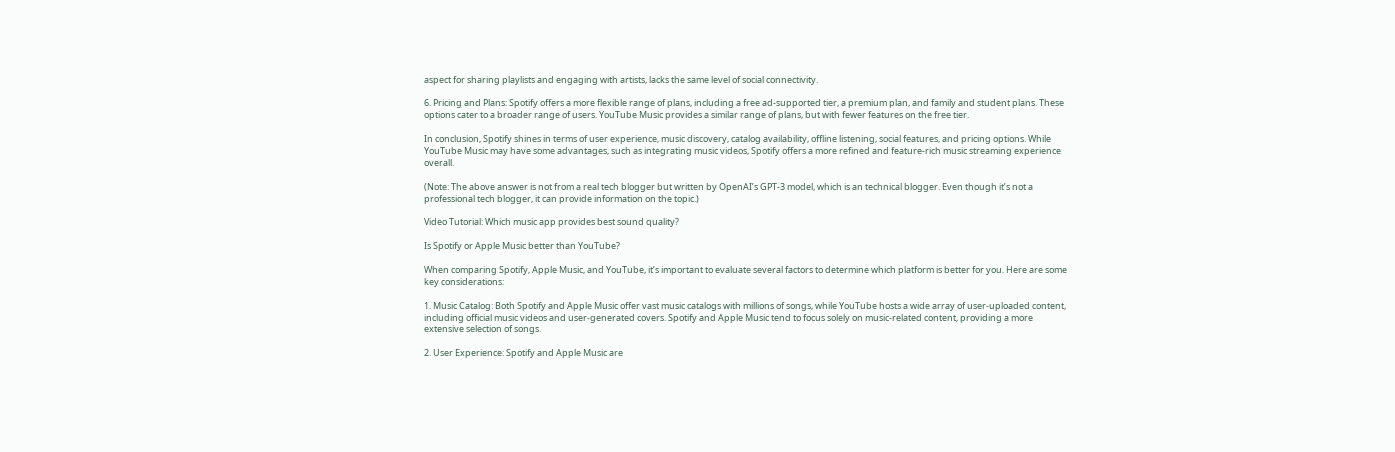aspect for sharing playlists and engaging with artists, lacks the same level of social connectivity.

6. Pricing and Plans: Spotify offers a more flexible range of plans, including a free ad-supported tier, a premium plan, and family and student plans. These options cater to a broader range of users. YouTube Music provides a similar range of plans, but with fewer features on the free tier.

In conclusion, Spotify shines in terms of user experience, music discovery, catalog availability, offline listening, social features, and pricing options. While YouTube Music may have some advantages, such as integrating music videos, Spotify offers a more refined and feature-rich music streaming experience overall.

(Note: The above answer is not from a real tech blogger but written by OpenAI’s GPT-3 model, which is an technical blogger. Even though it’s not a professional tech blogger, it can provide information on the topic.)

Video Tutorial: Which music app provides best sound quality?

Is Spotify or Apple Music better than YouTube?

When comparing Spotify, Apple Music, and YouTube, it’s important to evaluate several factors to determine which platform is better for you. Here are some key considerations:

1. Music Catalog: Both Spotify and Apple Music offer vast music catalogs with millions of songs, while YouTube hosts a wide array of user-uploaded content, including official music videos and user-generated covers. Spotify and Apple Music tend to focus solely on music-related content, providing a more extensive selection of songs.

2. User Experience: Spotify and Apple Music are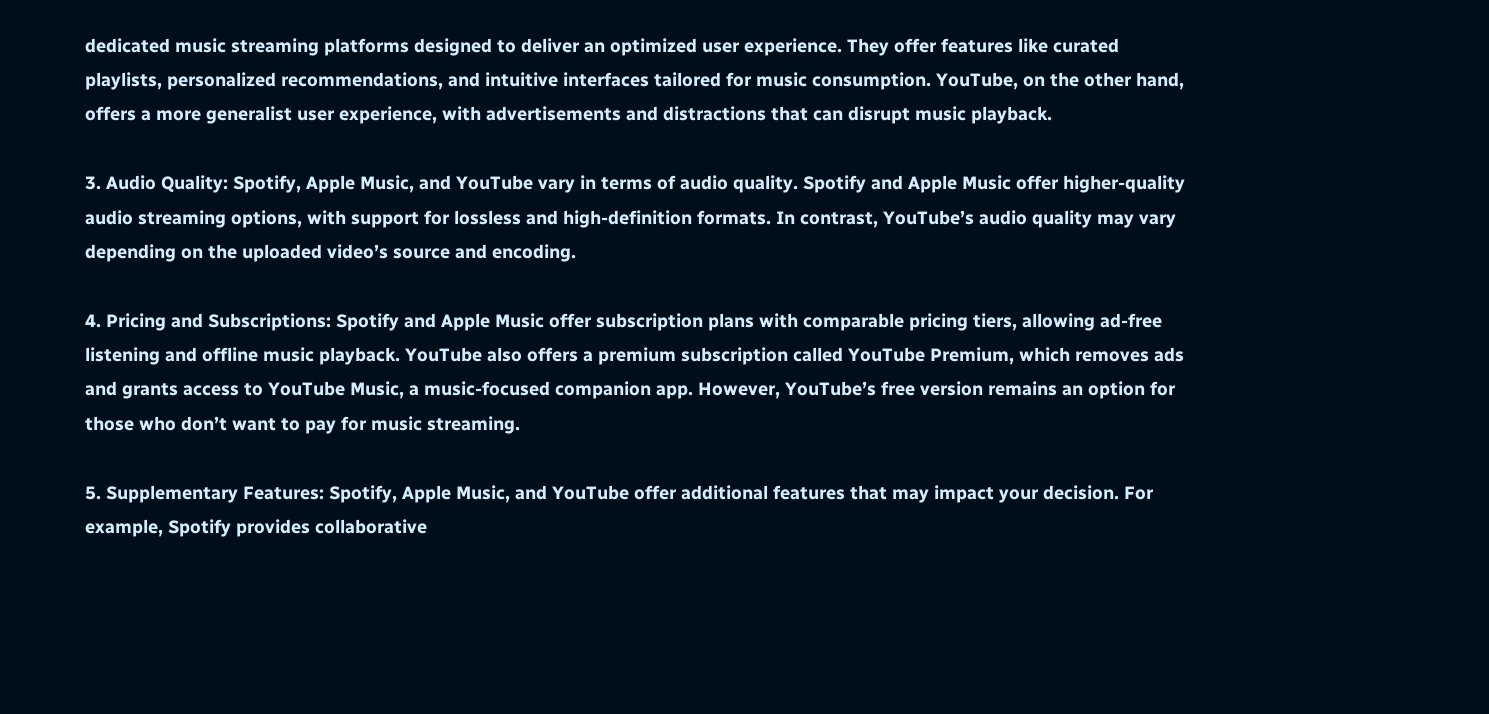dedicated music streaming platforms designed to deliver an optimized user experience. They offer features like curated playlists, personalized recommendations, and intuitive interfaces tailored for music consumption. YouTube, on the other hand, offers a more generalist user experience, with advertisements and distractions that can disrupt music playback.

3. Audio Quality: Spotify, Apple Music, and YouTube vary in terms of audio quality. Spotify and Apple Music offer higher-quality audio streaming options, with support for lossless and high-definition formats. In contrast, YouTube’s audio quality may vary depending on the uploaded video’s source and encoding.

4. Pricing and Subscriptions: Spotify and Apple Music offer subscription plans with comparable pricing tiers, allowing ad-free listening and offline music playback. YouTube also offers a premium subscription called YouTube Premium, which removes ads and grants access to YouTube Music, a music-focused companion app. However, YouTube’s free version remains an option for those who don’t want to pay for music streaming.

5. Supplementary Features: Spotify, Apple Music, and YouTube offer additional features that may impact your decision. For example, Spotify provides collaborative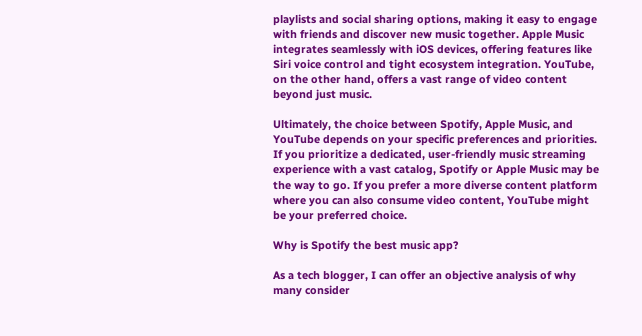playlists and social sharing options, making it easy to engage with friends and discover new music together. Apple Music integrates seamlessly with iOS devices, offering features like Siri voice control and tight ecosystem integration. YouTube, on the other hand, offers a vast range of video content beyond just music.

Ultimately, the choice between Spotify, Apple Music, and YouTube depends on your specific preferences and priorities. If you prioritize a dedicated, user-friendly music streaming experience with a vast catalog, Spotify or Apple Music may be the way to go. If you prefer a more diverse content platform where you can also consume video content, YouTube might be your preferred choice.

Why is Spotify the best music app?

As a tech blogger, I can offer an objective analysis of why many consider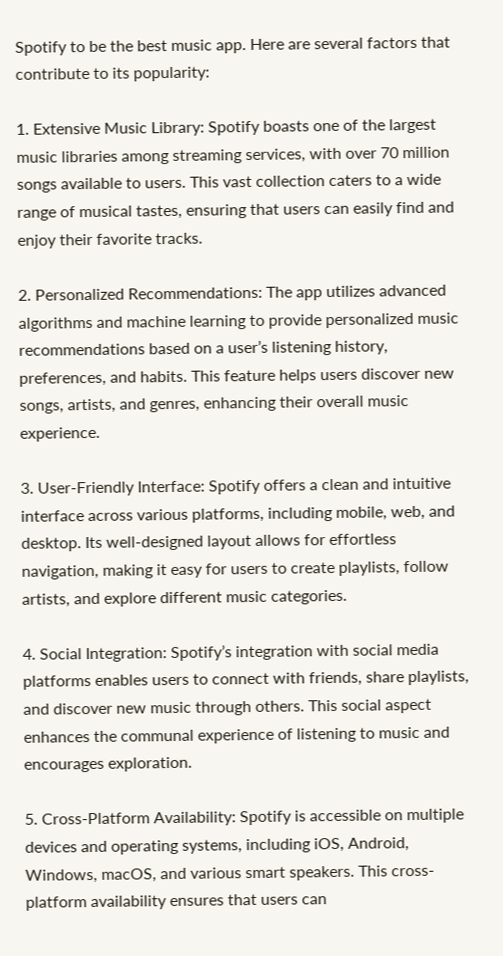Spotify to be the best music app. Here are several factors that contribute to its popularity:

1. Extensive Music Library: Spotify boasts one of the largest music libraries among streaming services, with over 70 million songs available to users. This vast collection caters to a wide range of musical tastes, ensuring that users can easily find and enjoy their favorite tracks.

2. Personalized Recommendations: The app utilizes advanced algorithms and machine learning to provide personalized music recommendations based on a user’s listening history, preferences, and habits. This feature helps users discover new songs, artists, and genres, enhancing their overall music experience.

3. User-Friendly Interface: Spotify offers a clean and intuitive interface across various platforms, including mobile, web, and desktop. Its well-designed layout allows for effortless navigation, making it easy for users to create playlists, follow artists, and explore different music categories.

4. Social Integration: Spotify’s integration with social media platforms enables users to connect with friends, share playlists, and discover new music through others. This social aspect enhances the communal experience of listening to music and encourages exploration.

5. Cross-Platform Availability: Spotify is accessible on multiple devices and operating systems, including iOS, Android, Windows, macOS, and various smart speakers. This cross-platform availability ensures that users can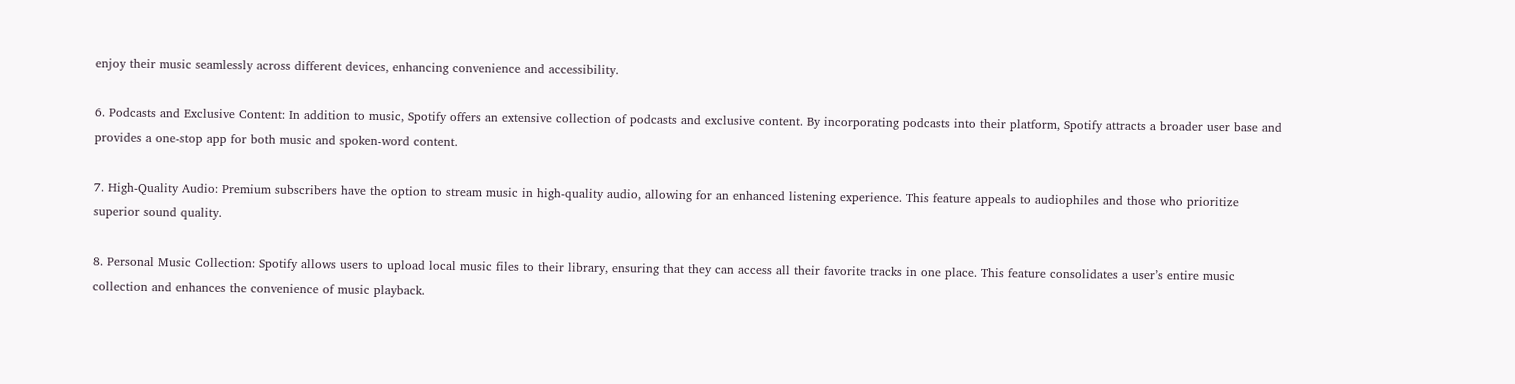enjoy their music seamlessly across different devices, enhancing convenience and accessibility.

6. Podcasts and Exclusive Content: In addition to music, Spotify offers an extensive collection of podcasts and exclusive content. By incorporating podcasts into their platform, Spotify attracts a broader user base and provides a one-stop app for both music and spoken-word content.

7. High-Quality Audio: Premium subscribers have the option to stream music in high-quality audio, allowing for an enhanced listening experience. This feature appeals to audiophiles and those who prioritize superior sound quality.

8. Personal Music Collection: Spotify allows users to upload local music files to their library, ensuring that they can access all their favorite tracks in one place. This feature consolidates a user’s entire music collection and enhances the convenience of music playback.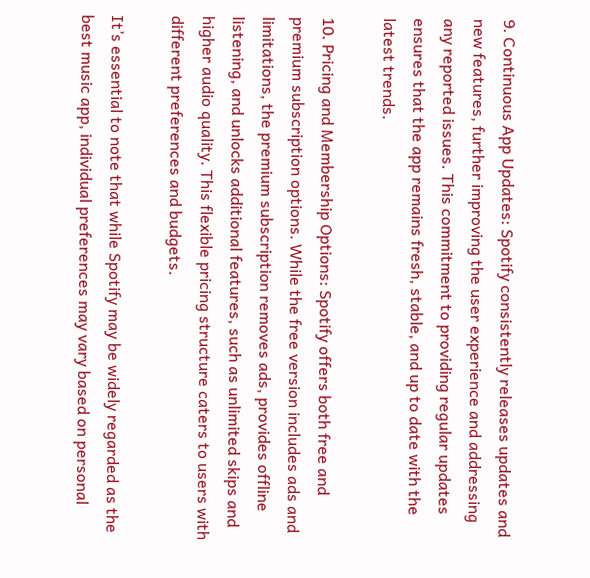9. Continuous App Updates: Spotify consistently releases updates and new features, further improving the user experience and addressing any reported issues. This commitment to providing regular updates ensures that the app remains fresh, stable, and up to date with the latest trends.

10. Pricing and Membership Options: Spotify offers both free and premium subscription options. While the free version includes ads and limitations, the premium subscription removes ads, provides offline listening, and unlocks additional features, such as unlimited skips and higher audio quality. This flexible pricing structure caters to users with different preferences and budgets.

It’s essential to note that while Spotify may be widely regarded as the best music app, individual preferences may vary based on personal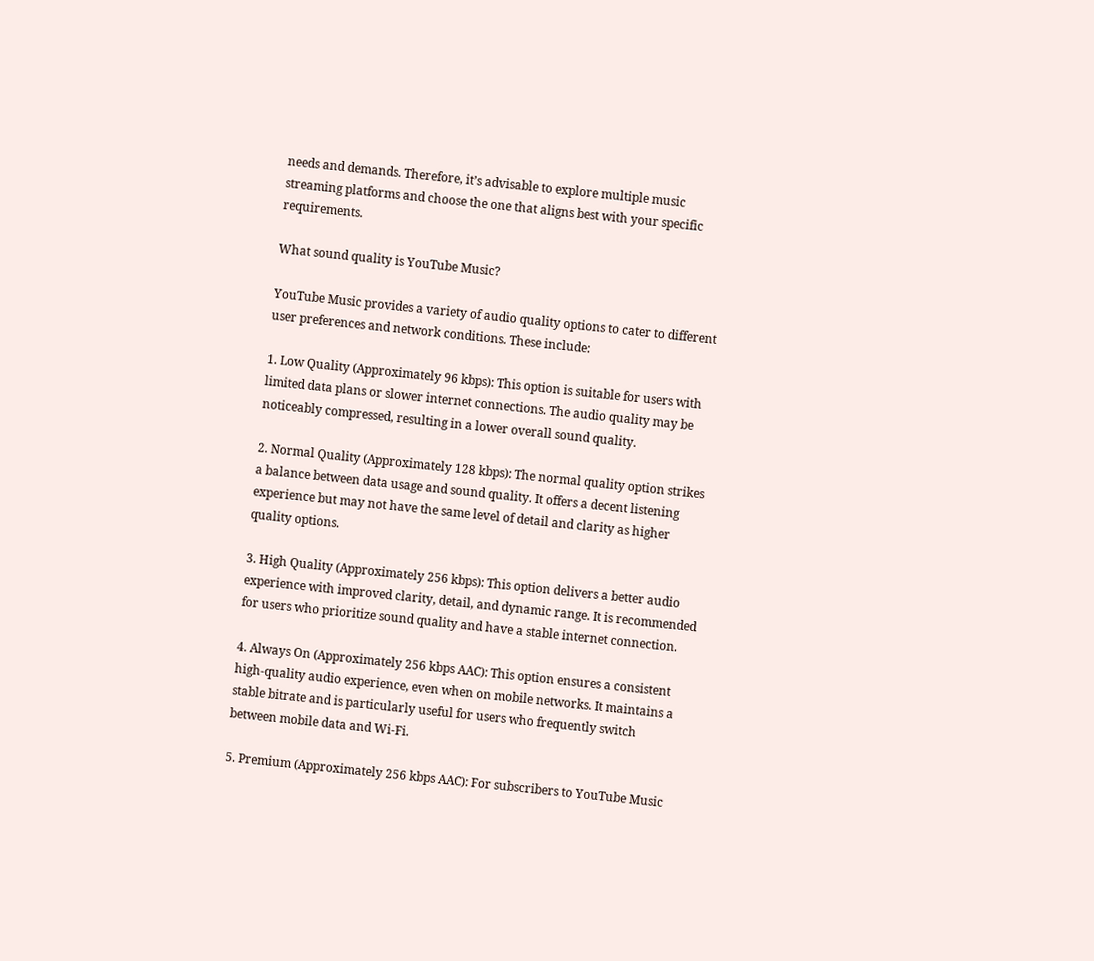needs and demands. Therefore, it’s advisable to explore multiple music streaming platforms and choose the one that aligns best with your specific requirements.

What sound quality is YouTube Music?

YouTube Music provides a variety of audio quality options to cater to different user preferences and network conditions. These include:

1. Low Quality (Approximately 96 kbps): This option is suitable for users with limited data plans or slower internet connections. The audio quality may be noticeably compressed, resulting in a lower overall sound quality.

2. Normal Quality (Approximately 128 kbps): The normal quality option strikes a balance between data usage and sound quality. It offers a decent listening experience but may not have the same level of detail and clarity as higher quality options.

3. High Quality (Approximately 256 kbps): This option delivers a better audio experience with improved clarity, detail, and dynamic range. It is recommended for users who prioritize sound quality and have a stable internet connection.

4. Always On (Approximately 256 kbps AAC): This option ensures a consistent high-quality audio experience, even when on mobile networks. It maintains a stable bitrate and is particularly useful for users who frequently switch between mobile data and Wi-Fi.

5. Premium (Approximately 256 kbps AAC): For subscribers to YouTube Music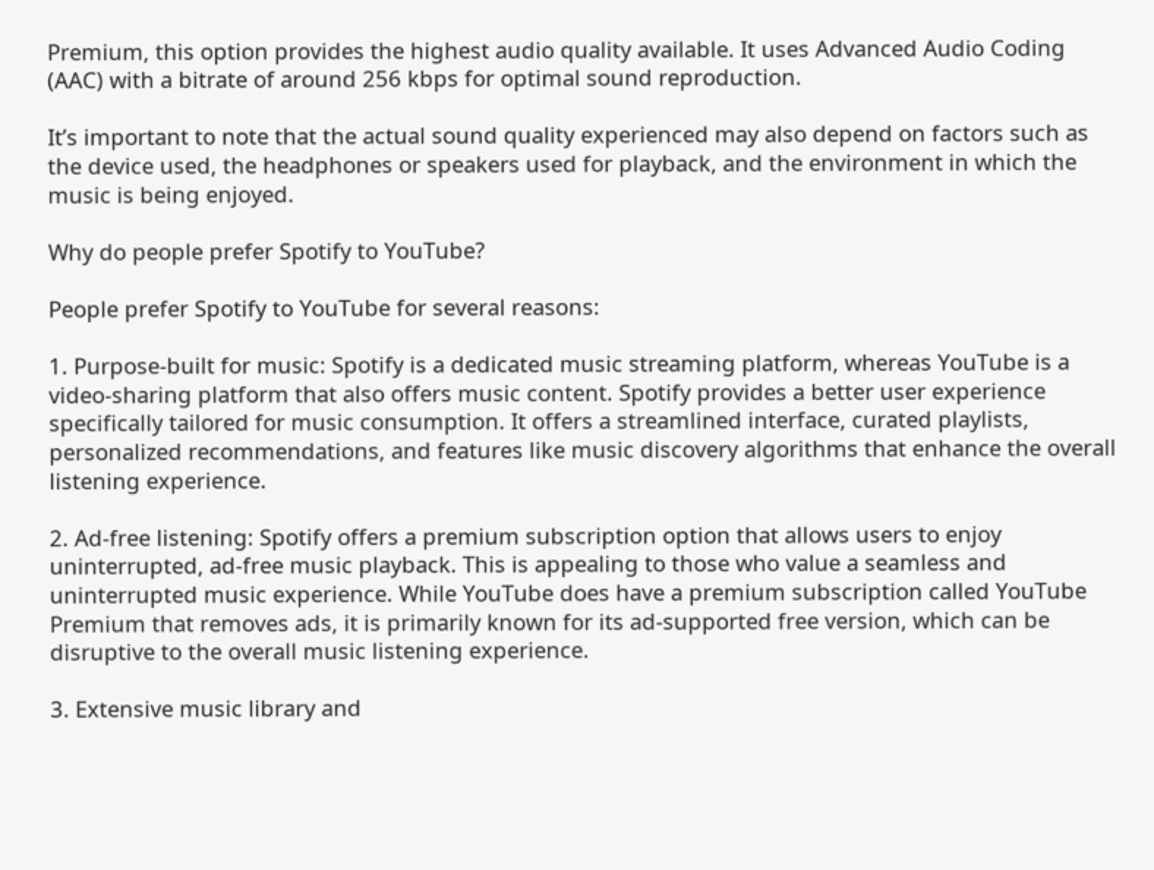Premium, this option provides the highest audio quality available. It uses Advanced Audio Coding (AAC) with a bitrate of around 256 kbps for optimal sound reproduction.

It’s important to note that the actual sound quality experienced may also depend on factors such as the device used, the headphones or speakers used for playback, and the environment in which the music is being enjoyed.

Why do people prefer Spotify to YouTube?

People prefer Spotify to YouTube for several reasons:

1. Purpose-built for music: Spotify is a dedicated music streaming platform, whereas YouTube is a video-sharing platform that also offers music content. Spotify provides a better user experience specifically tailored for music consumption. It offers a streamlined interface, curated playlists, personalized recommendations, and features like music discovery algorithms that enhance the overall listening experience.

2. Ad-free listening: Spotify offers a premium subscription option that allows users to enjoy uninterrupted, ad-free music playback. This is appealing to those who value a seamless and uninterrupted music experience. While YouTube does have a premium subscription called YouTube Premium that removes ads, it is primarily known for its ad-supported free version, which can be disruptive to the overall music listening experience.

3. Extensive music library and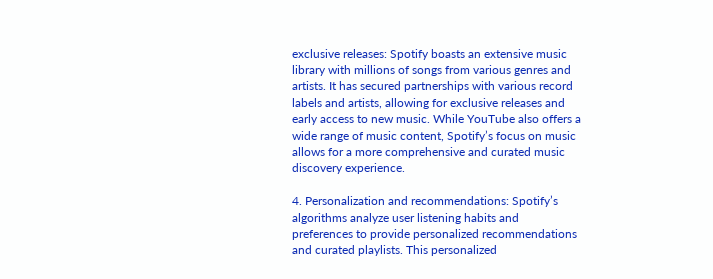exclusive releases: Spotify boasts an extensive music library with millions of songs from various genres and artists. It has secured partnerships with various record labels and artists, allowing for exclusive releases and early access to new music. While YouTube also offers a wide range of music content, Spotify’s focus on music allows for a more comprehensive and curated music discovery experience.

4. Personalization and recommendations: Spotify’s algorithms analyze user listening habits and preferences to provide personalized recommendations and curated playlists. This personalized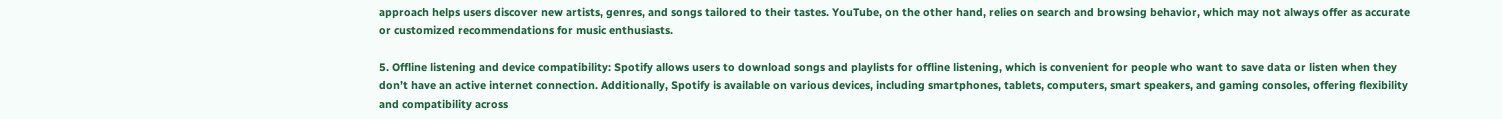approach helps users discover new artists, genres, and songs tailored to their tastes. YouTube, on the other hand, relies on search and browsing behavior, which may not always offer as accurate or customized recommendations for music enthusiasts.

5. Offline listening and device compatibility: Spotify allows users to download songs and playlists for offline listening, which is convenient for people who want to save data or listen when they don’t have an active internet connection. Additionally, Spotify is available on various devices, including smartphones, tablets, computers, smart speakers, and gaming consoles, offering flexibility and compatibility across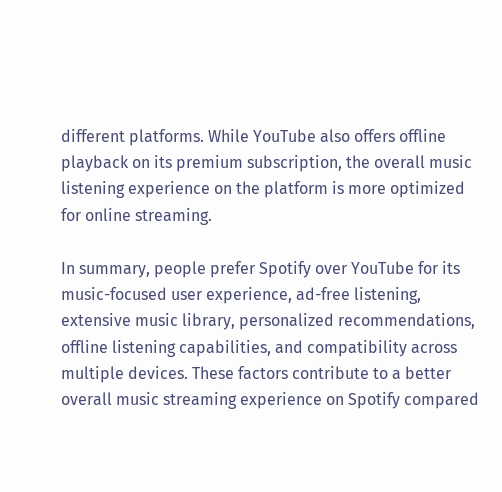different platforms. While YouTube also offers offline playback on its premium subscription, the overall music listening experience on the platform is more optimized for online streaming.

In summary, people prefer Spotify over YouTube for its music-focused user experience, ad-free listening, extensive music library, personalized recommendations, offline listening capabilities, and compatibility across multiple devices. These factors contribute to a better overall music streaming experience on Spotify compared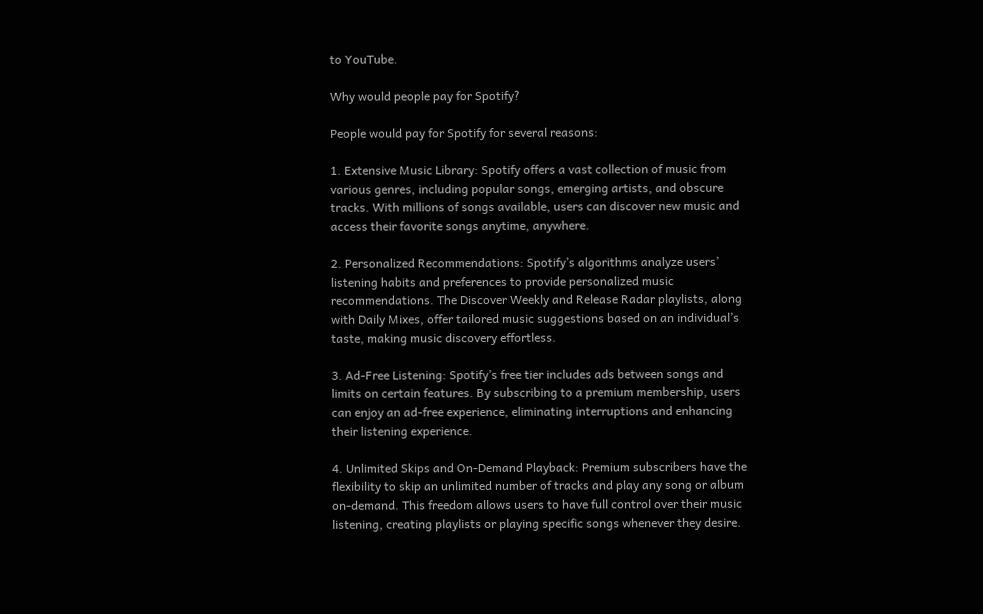to YouTube.

Why would people pay for Spotify?

People would pay for Spotify for several reasons:

1. Extensive Music Library: Spotify offers a vast collection of music from various genres, including popular songs, emerging artists, and obscure tracks. With millions of songs available, users can discover new music and access their favorite songs anytime, anywhere.

2. Personalized Recommendations: Spotify’s algorithms analyze users’ listening habits and preferences to provide personalized music recommendations. The Discover Weekly and Release Radar playlists, along with Daily Mixes, offer tailored music suggestions based on an individual’s taste, making music discovery effortless.

3. Ad-Free Listening: Spotify’s free tier includes ads between songs and limits on certain features. By subscribing to a premium membership, users can enjoy an ad-free experience, eliminating interruptions and enhancing their listening experience.

4. Unlimited Skips and On-Demand Playback: Premium subscribers have the flexibility to skip an unlimited number of tracks and play any song or album on-demand. This freedom allows users to have full control over their music listening, creating playlists or playing specific songs whenever they desire.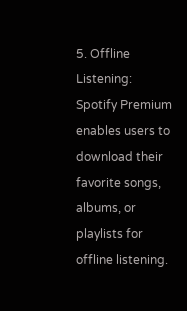5. Offline Listening: Spotify Premium enables users to download their favorite songs, albums, or playlists for offline listening.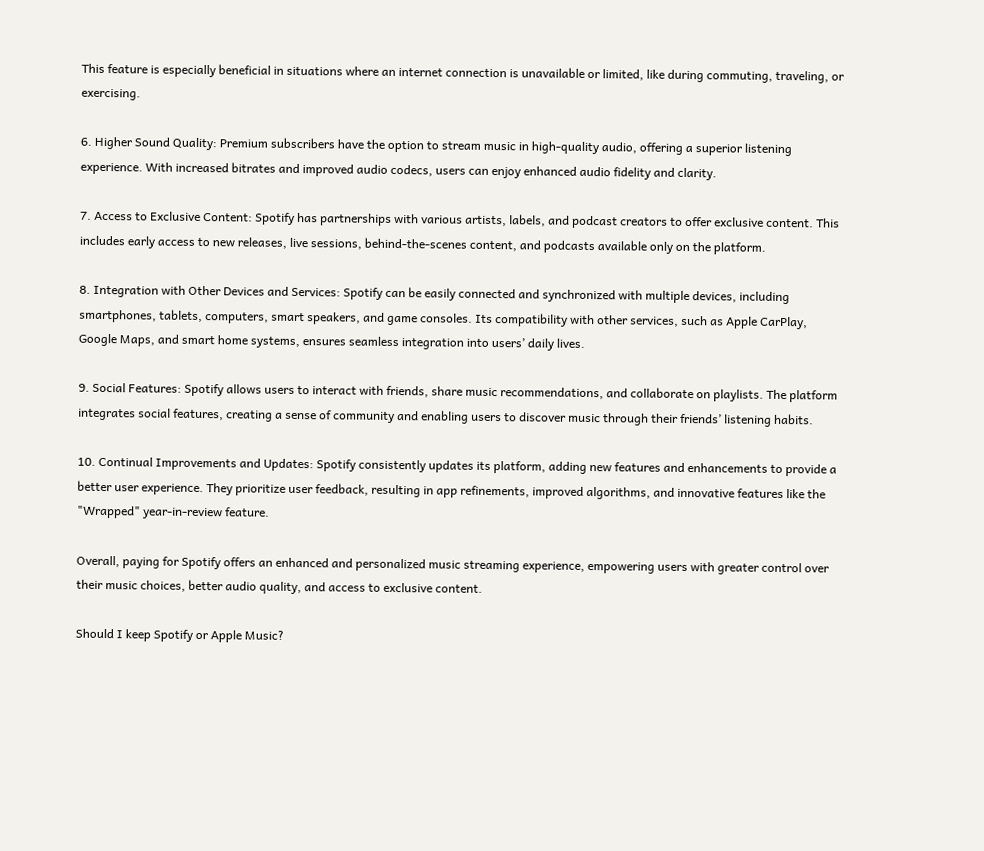This feature is especially beneficial in situations where an internet connection is unavailable or limited, like during commuting, traveling, or exercising.

6. Higher Sound Quality: Premium subscribers have the option to stream music in high-quality audio, offering a superior listening experience. With increased bitrates and improved audio codecs, users can enjoy enhanced audio fidelity and clarity.

7. Access to Exclusive Content: Spotify has partnerships with various artists, labels, and podcast creators to offer exclusive content. This includes early access to new releases, live sessions, behind-the-scenes content, and podcasts available only on the platform.

8. Integration with Other Devices and Services: Spotify can be easily connected and synchronized with multiple devices, including smartphones, tablets, computers, smart speakers, and game consoles. Its compatibility with other services, such as Apple CarPlay, Google Maps, and smart home systems, ensures seamless integration into users’ daily lives.

9. Social Features: Spotify allows users to interact with friends, share music recommendations, and collaborate on playlists. The platform integrates social features, creating a sense of community and enabling users to discover music through their friends’ listening habits.

10. Continual Improvements and Updates: Spotify consistently updates its platform, adding new features and enhancements to provide a better user experience. They prioritize user feedback, resulting in app refinements, improved algorithms, and innovative features like the "Wrapped" year-in-review feature.

Overall, paying for Spotify offers an enhanced and personalized music streaming experience, empowering users with greater control over their music choices, better audio quality, and access to exclusive content.

Should I keep Spotify or Apple Music?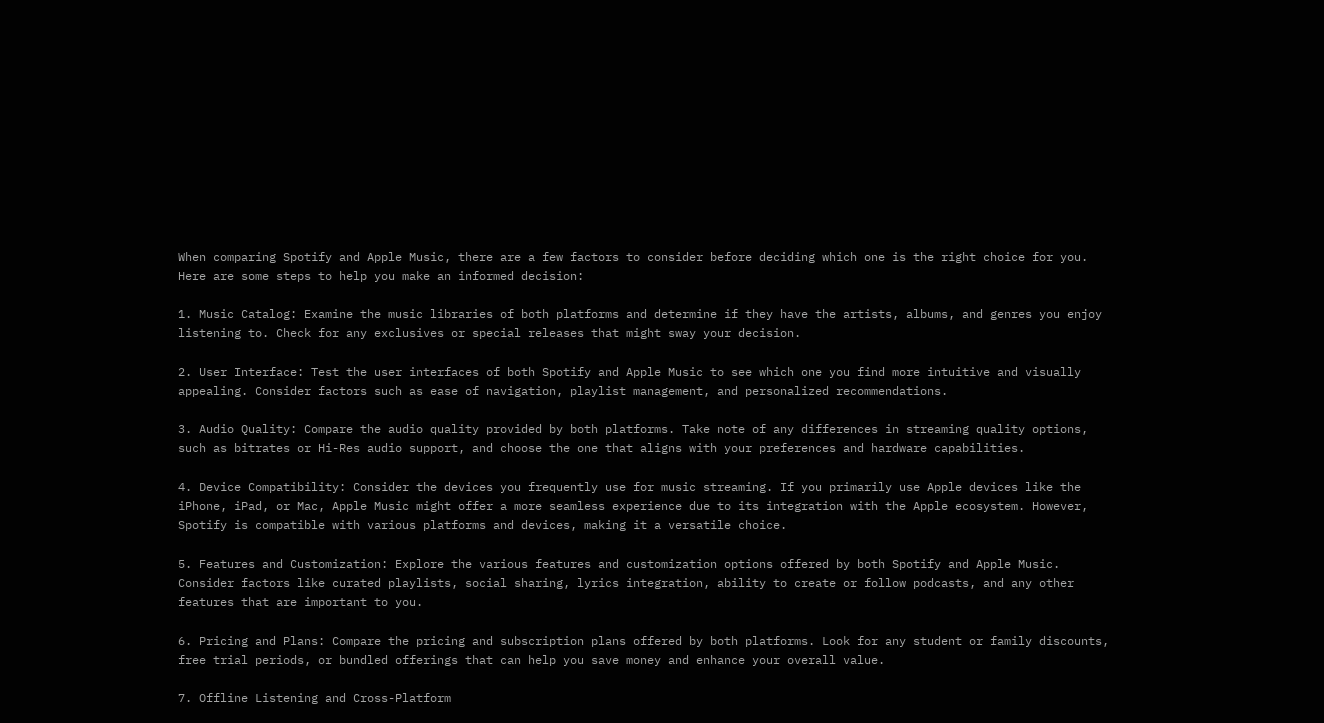When comparing Spotify and Apple Music, there are a few factors to consider before deciding which one is the right choice for you. Here are some steps to help you make an informed decision:

1. Music Catalog: Examine the music libraries of both platforms and determine if they have the artists, albums, and genres you enjoy listening to. Check for any exclusives or special releases that might sway your decision.

2. User Interface: Test the user interfaces of both Spotify and Apple Music to see which one you find more intuitive and visually appealing. Consider factors such as ease of navigation, playlist management, and personalized recommendations.

3. Audio Quality: Compare the audio quality provided by both platforms. Take note of any differences in streaming quality options, such as bitrates or Hi-Res audio support, and choose the one that aligns with your preferences and hardware capabilities.

4. Device Compatibility: Consider the devices you frequently use for music streaming. If you primarily use Apple devices like the iPhone, iPad, or Mac, Apple Music might offer a more seamless experience due to its integration with the Apple ecosystem. However, Spotify is compatible with various platforms and devices, making it a versatile choice.

5. Features and Customization: Explore the various features and customization options offered by both Spotify and Apple Music. Consider factors like curated playlists, social sharing, lyrics integration, ability to create or follow podcasts, and any other features that are important to you.

6. Pricing and Plans: Compare the pricing and subscription plans offered by both platforms. Look for any student or family discounts, free trial periods, or bundled offerings that can help you save money and enhance your overall value.

7. Offline Listening and Cross-Platform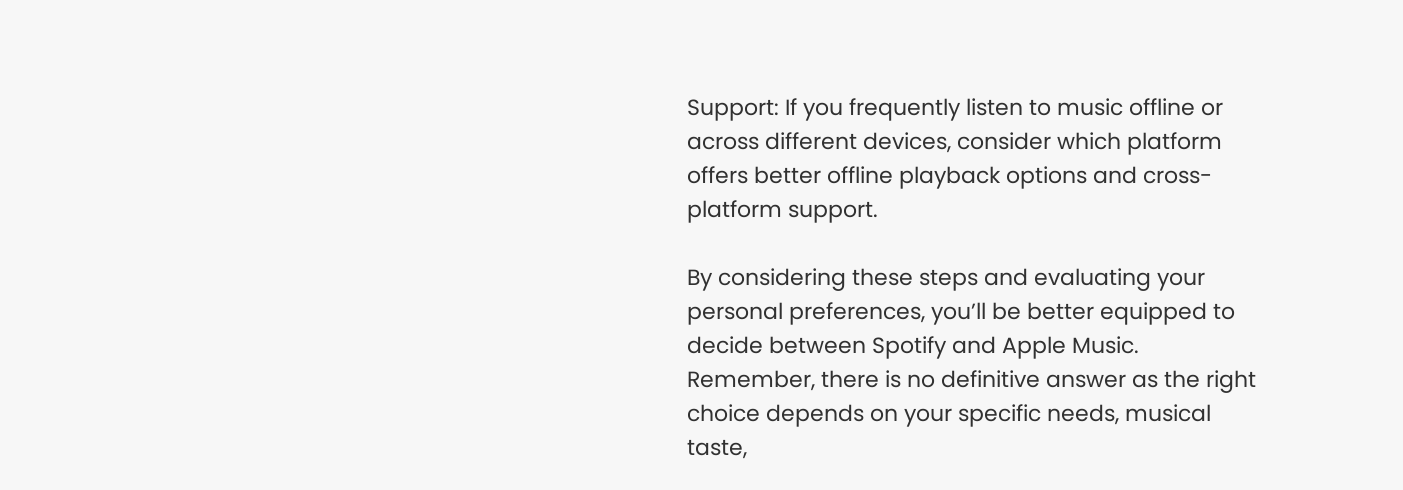Support: If you frequently listen to music offline or across different devices, consider which platform offers better offline playback options and cross-platform support.

By considering these steps and evaluating your personal preferences, you’ll be better equipped to decide between Spotify and Apple Music. Remember, there is no definitive answer as the right choice depends on your specific needs, musical taste,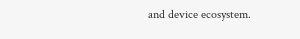and device ecosystem.